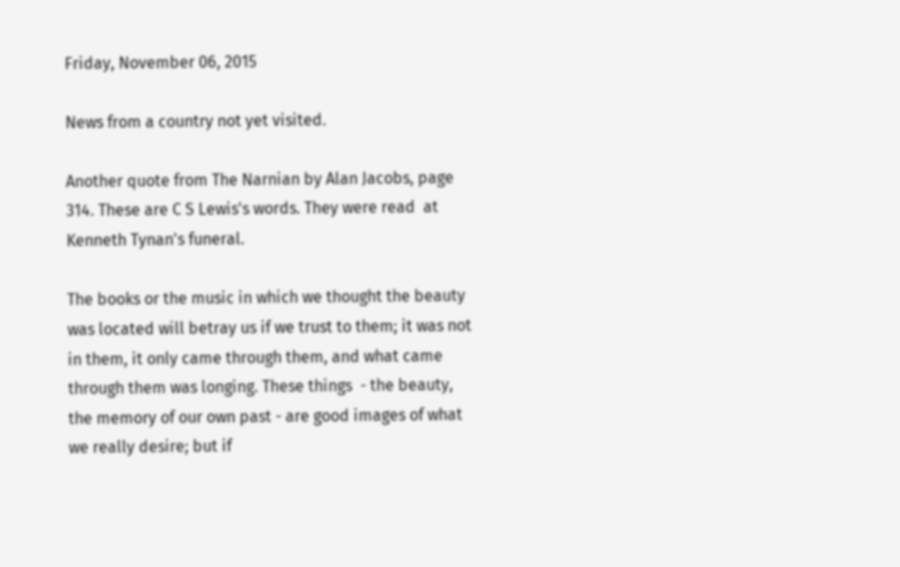Friday, November 06, 2015

News from a country not yet visited.

Another quote from The Narnian by Alan Jacobs, page 314. These are C S Lewis's words. They were read  at Kenneth Tynan's funeral.

The books or the music in which we thought the beauty was located will betray us if we trust to them; it was not in them, it only came through them, and what came through them was longing. These things  - the beauty, the memory of our own past - are good images of what we really desire; but if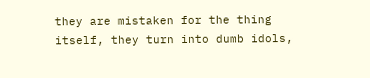they are mistaken for the thing itself, they turn into dumb idols,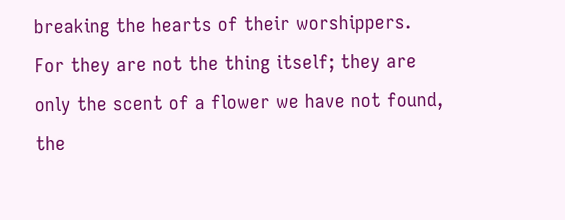breaking the hearts of their worshippers. For they are not the thing itself; they are only the scent of a flower we have not found, the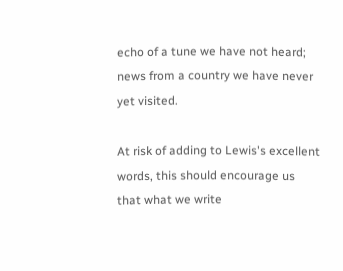echo of a tune we have not heard; news from a country we have never yet visited.

At risk of adding to Lewis's excellent words, this should encourage us that what we write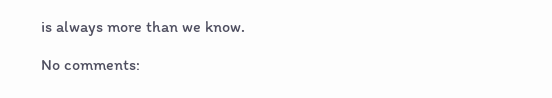is always more than we know.

No comments: